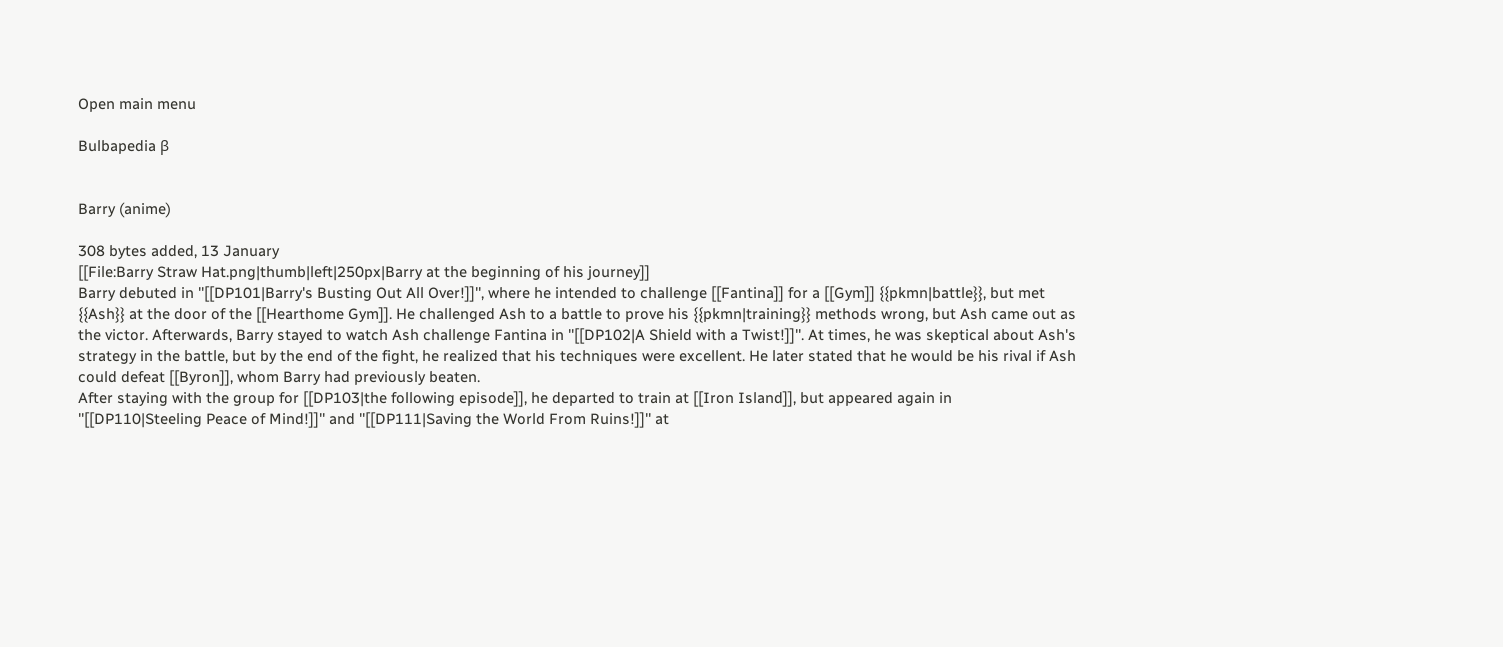Open main menu

Bulbapedia β


Barry (anime)

308 bytes added, 13 January
[[File:Barry Straw Hat.png|thumb|left|250px|Barry at the beginning of his journey]]
Barry debuted in ''[[DP101|Barry's Busting Out All Over!]]'', where he intended to challenge [[Fantina]] for a [[Gym]] {{pkmn|battle}}, but met {{Ash}} at the door of the [[Hearthome Gym]]. He challenged Ash to a battle to prove his {{pkmn|training}} methods wrong, but Ash came out as the victor. Afterwards, Barry stayed to watch Ash challenge Fantina in ''[[DP102|A Shield with a Twist!]]''. At times, he was skeptical about Ash's strategy in the battle, but by the end of the fight, he realized that his techniques were excellent. He later stated that he would be his rival if Ash could defeat [[Byron]], whom Barry had previously beaten.
After staying with the group for [[DP103|the following episode]], he departed to train at [[Iron Island]], but appeared again in ''[[DP110|Steeling Peace of Mind!]]'' and ''[[DP111|Saving the World From Ruins!]]'' at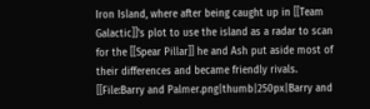Iron Island, where after being caught up in [[Team Galactic]]'s plot to use the island as a radar to scan for the [[Spear Pillar]] he and Ash put aside most of their differences and became friendly rivals.
[[File:Barry and Palmer.png|thumb|250px|Barry and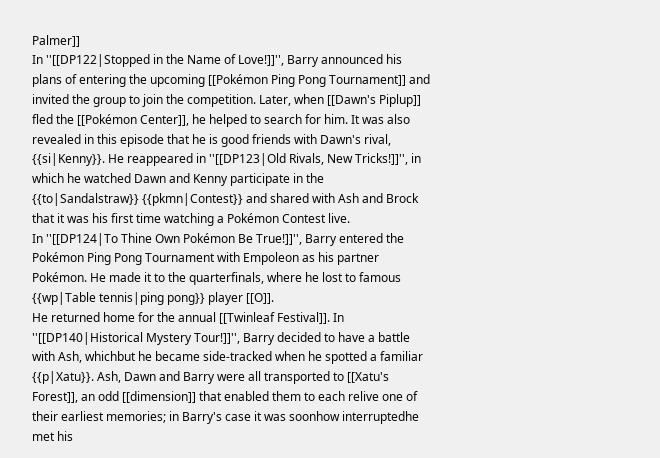Palmer]]
In ''[[DP122|Stopped in the Name of Love!]]'', Barry announced his plans of entering the upcoming [[Pokémon Ping Pong Tournament]] and invited the group to join the competition. Later, when [[Dawn's Piplup]] fled the [[Pokémon Center]], he helped to search for him. It was also revealed in this episode that he is good friends with Dawn's rival, {{si|Kenny}}. He reappeared in ''[[DP123|Old Rivals, New Tricks!]]'', in which he watched Dawn and Kenny participate in the {{to|Sandalstraw}} {{pkmn|Contest}} and shared with Ash and Brock that it was his first time watching a Pokémon Contest live.
In ''[[DP124|To Thine Own Pokémon Be True!]]'', Barry entered the Pokémon Ping Pong Tournament with Empoleon as his partner Pokémon. He made it to the quarterfinals, where he lost to famous {{wp|Table tennis|ping pong}} player [[O]].
He returned home for the annual [[Twinleaf Festival]]. In ''[[DP140|Historical Mystery Tour!]]'', Barry decided to have a battle with Ash, whichbut he became side-tracked when he spotted a familiar {{p|Xatu}}. Ash, Dawn and Barry were all transported to [[Xatu's Forest]], an odd [[dimension]] that enabled them to each relive one of their earliest memories; in Barry's case it was soonhow interruptedhe met his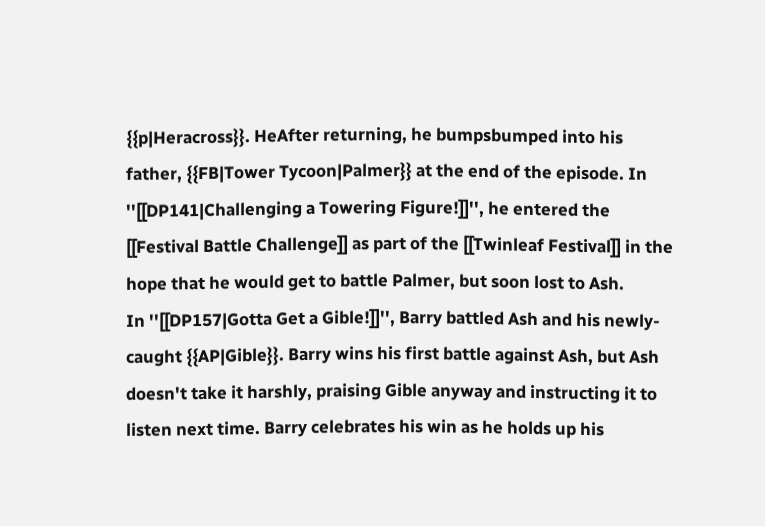{{p|Heracross}}. HeAfter returning, he bumpsbumped into his father, {{FB|Tower Tycoon|Palmer}} at the end of the episode. In ''[[DP141|Challenging a Towering Figure!]]'', he entered the [[Festival Battle Challenge]] as part of the [[Twinleaf Festival]] in the hope that he would get to battle Palmer, but soon lost to Ash.
In ''[[DP157|Gotta Get a Gible!]]'', Barry battled Ash and his newly-caught {{AP|Gible}}. Barry wins his first battle against Ash, but Ash doesn't take it harshly, praising Gible anyway and instructing it to listen next time. Barry celebrates his win as he holds up his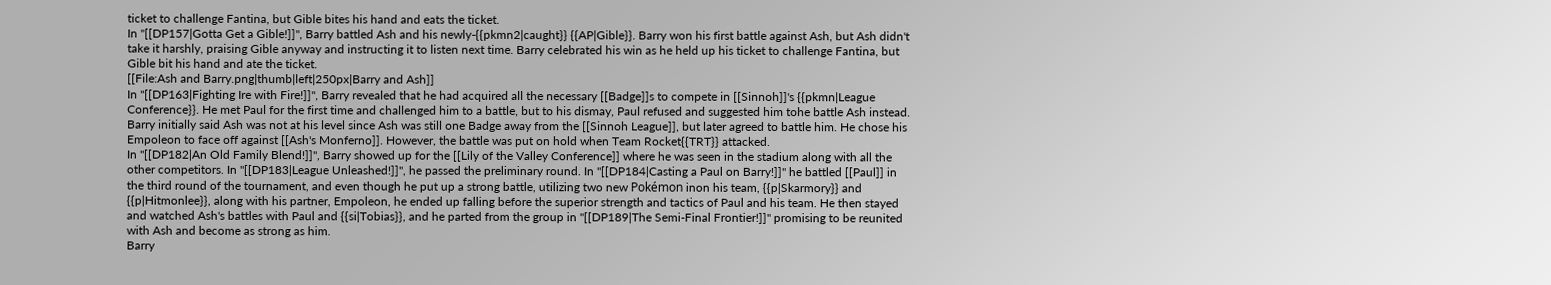ticket to challenge Fantina, but Gible bites his hand and eats the ticket.
In ''[[DP157|Gotta Get a Gible!]]'', Barry battled Ash and his newly-{{pkmn2|caught}} {{AP|Gible}}. Barry won his first battle against Ash, but Ash didn't take it harshly, praising Gible anyway and instructing it to listen next time. Barry celebrated his win as he held up his ticket to challenge Fantina, but Gible bit his hand and ate the ticket.
[[File:Ash and Barry.png|thumb|left|250px|Barry and Ash]]
In ''[[DP163|Fighting Ire with Fire!]]'', Barry revealed that he had acquired all the necessary [[Badge]]s to compete in [[Sinnoh]]'s {{pkmn|League Conference}}. He met Paul for the first time and challenged him to a battle, but to his dismay, Paul refused and suggested him tohe battle Ash instead. Barry initially said Ash was not at his level since Ash was still one Badge away from the [[Sinnoh League]], but later agreed to battle him. He chose his Empoleon to face off against [[Ash's Monferno]]. However, the battle was put on hold when Team Rocket{{TRT}} attacked.
In ''[[DP182|An Old Family Blend!]]'', Barry showed up for the [[Lily of the Valley Conference]] where he was seen in the stadium along with all the other competitors. In ''[[DP183|League Unleashed!]]'', he passed the preliminary round. In ''[[DP184|Casting a Paul on Barry!]]'' he battled [[Paul]] in the third round of the tournament, and even though he put up a strong battle, utilizing two new Pokémon inon his team, {{p|Skarmory}} and {{p|Hitmonlee}}, along with his partner, Empoleon, he ended up falling before the superior strength and tactics of Paul and his team. He then stayed and watched Ash's battles with Paul and {{si|Tobias}}, and he parted from the group in ''[[DP189|The Semi-Final Frontier!]]'' promising to be reunited with Ash and become as strong as him.
Barry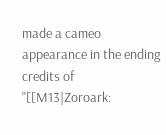made a cameo appearance in the ending credits of ''[[M13|Zoroark: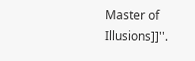Master of Illusions]]''.